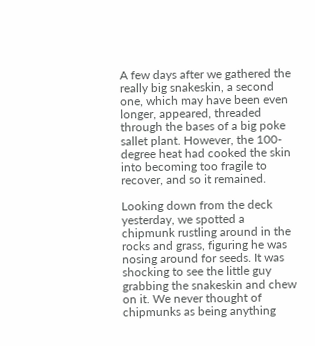A few days after we gathered the really big snakeskin, a second one, which may have been even longer, appeared, threaded through the bases of a big poke sallet plant. However, the 100-degree heat had cooked the skin into becoming too fragile to recover, and so it remained.

Looking down from the deck yesterday, we spotted a chipmunk rustling around in the rocks and grass, figuring he was nosing around for seeds. It was shocking to see the little guy grabbing the snakeskin and chew on it. We never thought of chipmunks as being anything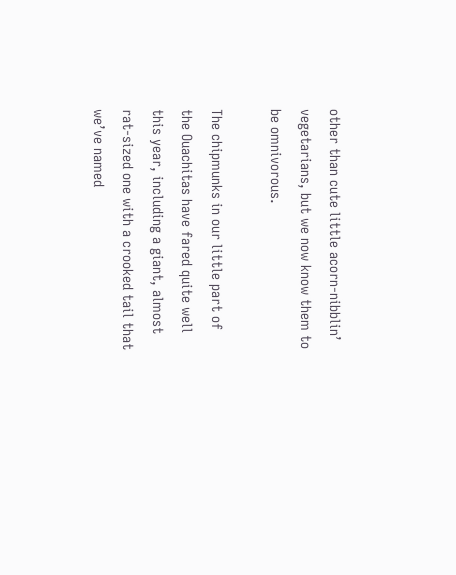other than cute little acorn-nibblin’ vegetarians, but we now know them to be omnivorous.

The chipmunks in our little part of the Ouachitas have fared quite well this year, including a giant, almost rat-sized one with a crooked tail that we’ve named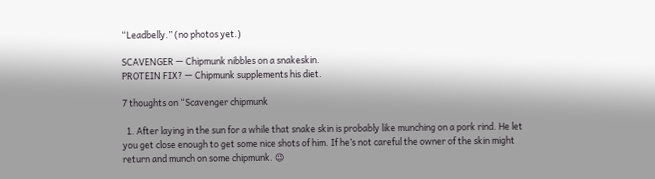“Leadbelly.” (no photos yet.)

SCAVENGER — Chipmunk nibbles on a snakeskin.
PROTEIN FIX? — Chipmunk supplements his diet.

7 thoughts on “Scavenger chipmunk

  1. After laying in the sun for a while that snake skin is probably like munching on a pork rind. He let you get close enough to get some nice shots of him. If he’s not careful the owner of the skin might return and munch on some chipmunk. 😉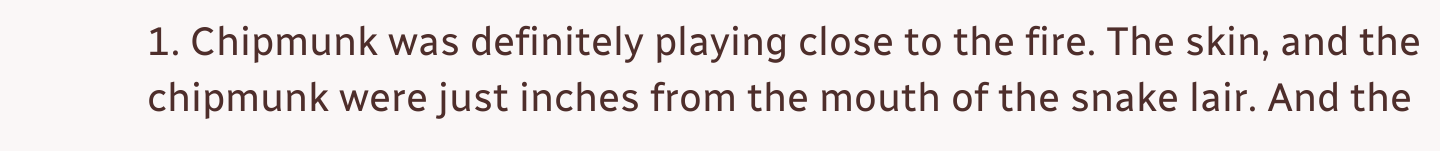1. Chipmunk was definitely playing close to the fire. The skin, and the chipmunk were just inches from the mouth of the snake lair. And the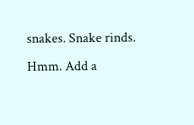snakes. Snake rinds. Hmm. Add a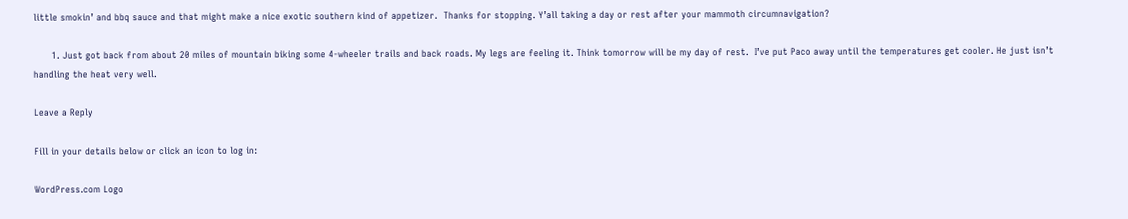little smokin’ and bbq sauce and that might make a nice exotic southern kind of appetizer.  Thanks for stopping. Y’all taking a day or rest after your mammoth circumnavigation?

      1. Just got back from about 20 miles of mountain biking some 4-wheeler trails and back roads. My legs are feeling it. Think tomorrow will be my day of rest.  I’ve put Paco away until the temperatures get cooler. He just isn’t handling the heat very well.

Leave a Reply

Fill in your details below or click an icon to log in:

WordPress.com Logo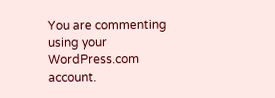You are commenting using your WordPress.com account.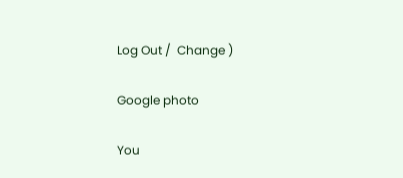Log Out /  Change )

Google photo

You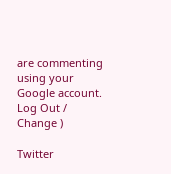are commenting using your Google account. Log Out /  Change )

Twitter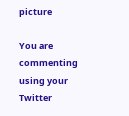picture

You are commenting using your Twitter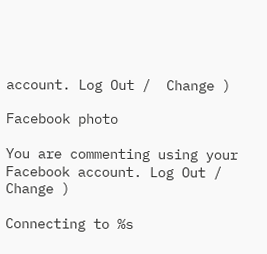account. Log Out /  Change )

Facebook photo

You are commenting using your Facebook account. Log Out /  Change )

Connecting to %s